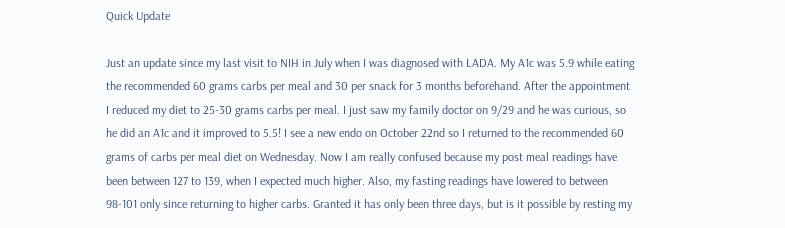Quick Update

Just an update since my last visit to NIH in July when I was diagnosed with LADA. My A1c was 5.9 while eating the recommended 60 grams carbs per meal and 30 per snack for 3 months beforehand. After the appointment I reduced my diet to 25-30 grams carbs per meal. I just saw my family doctor on 9/29 and he was curious, so he did an A1c and it improved to 5.5! I see a new endo on October 22nd so I returned to the recommended 60 grams of carbs per meal diet on Wednesday. Now I am really confused because my post meal readings have been between 127 to 139, when I expected much higher. Also, my fasting readings have lowered to between 98-101 only since returning to higher carbs. Granted it has only been three days, but is it possible by resting my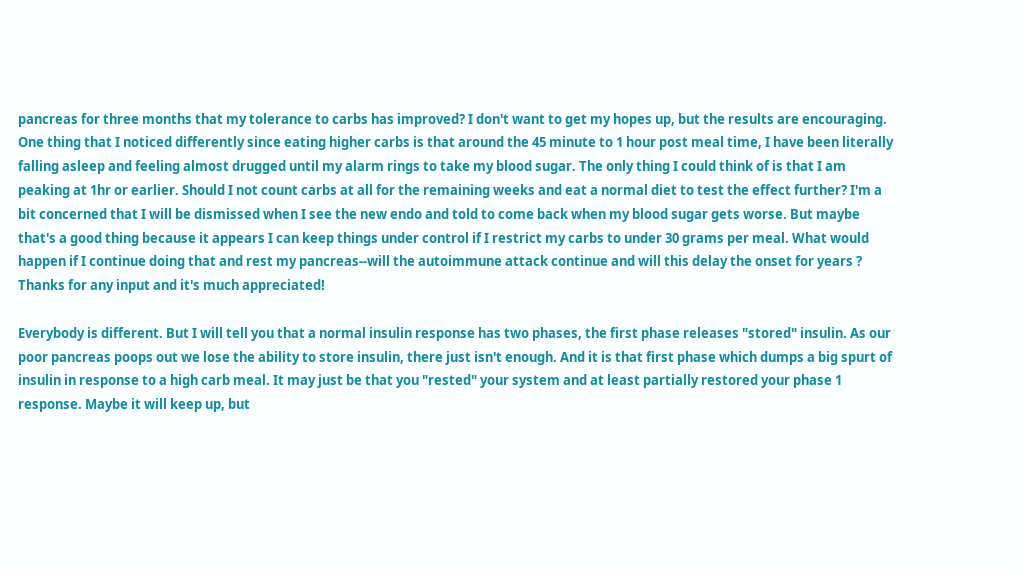pancreas for three months that my tolerance to carbs has improved? I don't want to get my hopes up, but the results are encouraging. One thing that I noticed differently since eating higher carbs is that around the 45 minute to 1 hour post meal time, I have been literally falling asleep and feeling almost drugged until my alarm rings to take my blood sugar. The only thing I could think of is that I am peaking at 1hr or earlier. Should I not count carbs at all for the remaining weeks and eat a normal diet to test the effect further? I'm a bit concerned that I will be dismissed when I see the new endo and told to come back when my blood sugar gets worse. But maybe that's a good thing because it appears I can keep things under control if I restrict my carbs to under 30 grams per meal. What would happen if I continue doing that and rest my pancreas--will the autoimmune attack continue and will this delay the onset for years ? Thanks for any input and it's much appreciated!

Everybody is different. But I will tell you that a normal insulin response has two phases, the first phase releases "stored" insulin. As our poor pancreas poops out we lose the ability to store insulin, there just isn't enough. And it is that first phase which dumps a big spurt of insulin in response to a high carb meal. It may just be that you "rested" your system and at least partially restored your phase 1 response. Maybe it will keep up, but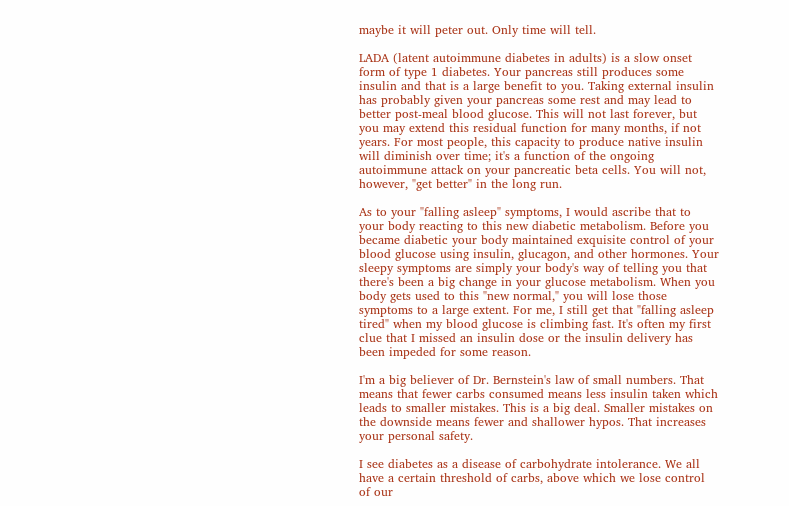maybe it will peter out. Only time will tell.

LADA (latent autoimmune diabetes in adults) is a slow onset form of type 1 diabetes. Your pancreas still produces some insulin and that is a large benefit to you. Taking external insulin has probably given your pancreas some rest and may lead to better post-meal blood glucose. This will not last forever, but you may extend this residual function for many months, if not years. For most people, this capacity to produce native insulin will diminish over time; it's a function of the ongoing autoimmune attack on your pancreatic beta cells. You will not, however, "get better" in the long run.

As to your "falling asleep" symptoms, I would ascribe that to your body reacting to this new diabetic metabolism. Before you became diabetic your body maintained exquisite control of your blood glucose using insulin, glucagon, and other hormones. Your sleepy symptoms are simply your body's way of telling you that there's been a big change in your glucose metabolism. When you body gets used to this "new normal," you will lose those symptoms to a large extent. For me, I still get that "falling asleep tired" when my blood glucose is climbing fast. It's often my first clue that I missed an insulin dose or the insulin delivery has been impeded for some reason.

I'm a big believer of Dr. Bernstein's law of small numbers. That means that fewer carbs consumed means less insulin taken which leads to smaller mistakes. This is a big deal. Smaller mistakes on the downside means fewer and shallower hypos. That increases your personal safety.

I see diabetes as a disease of carbohydrate intolerance. We all have a certain threshold of carbs, above which we lose control of our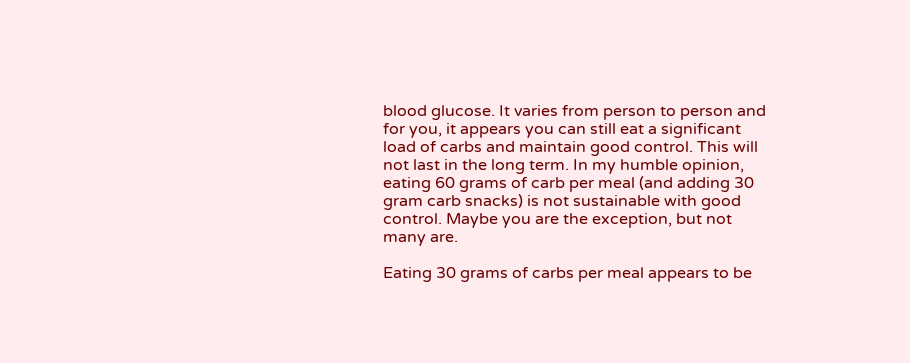blood glucose. It varies from person to person and for you, it appears you can still eat a significant load of carbs and maintain good control. This will not last in the long term. In my humble opinion, eating 60 grams of carb per meal (and adding 30 gram carb snacks) is not sustainable with good control. Maybe you are the exception, but not many are.

Eating 30 grams of carbs per meal appears to be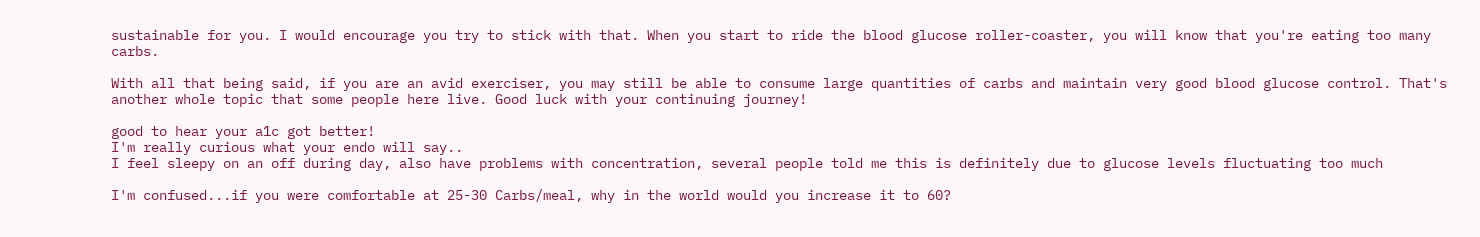sustainable for you. I would encourage you try to stick with that. When you start to ride the blood glucose roller-coaster, you will know that you're eating too many carbs.

With all that being said, if you are an avid exerciser, you may still be able to consume large quantities of carbs and maintain very good blood glucose control. That's another whole topic that some people here live. Good luck with your continuing journey!

good to hear your a1c got better!
I'm really curious what your endo will say..
I feel sleepy on an off during day, also have problems with concentration, several people told me this is definitely due to glucose levels fluctuating too much

I'm confused...if you were comfortable at 25-30 Carbs/meal, why in the world would you increase it to 60?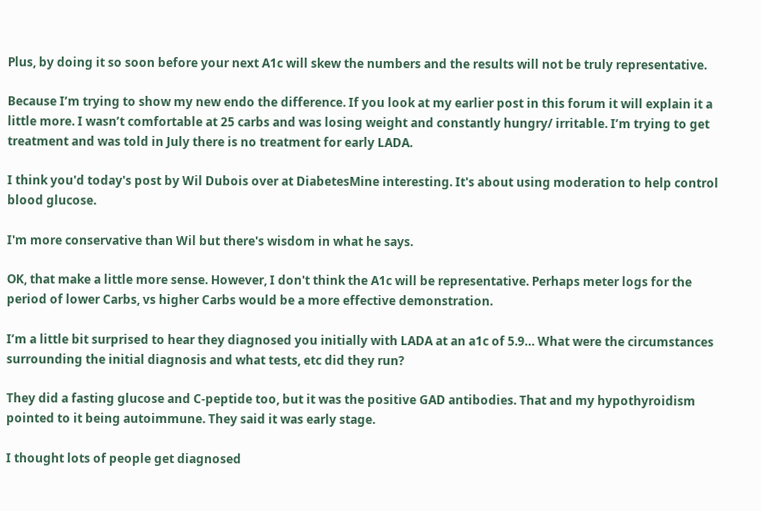Plus, by doing it so soon before your next A1c will skew the numbers and the results will not be truly representative.

Because I’m trying to show my new endo the difference. If you look at my earlier post in this forum it will explain it a little more. I wasn’t comfortable at 25 carbs and was losing weight and constantly hungry/ irritable. I’m trying to get treatment and was told in July there is no treatment for early LADA.

I think you'd today's post by Wil Dubois over at DiabetesMine interesting. It's about using moderation to help control blood glucose.

I'm more conservative than Wil but there's wisdom in what he says.

OK, that make a little more sense. However, I don't think the A1c will be representative. Perhaps meter logs for the period of lower Carbs, vs higher Carbs would be a more effective demonstration.

I’m a little bit surprised to hear they diagnosed you initially with LADA at an a1c of 5.9… What were the circumstances surrounding the initial diagnosis and what tests, etc did they run?

They did a fasting glucose and C-peptide too, but it was the positive GAD antibodies. That and my hypothyroidism pointed to it being autoimmune. They said it was early stage.

I thought lots of people get diagnosed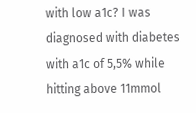with low a1c? I was diagnosed with diabetes with a1c of 5,5% while hitting above 11mmol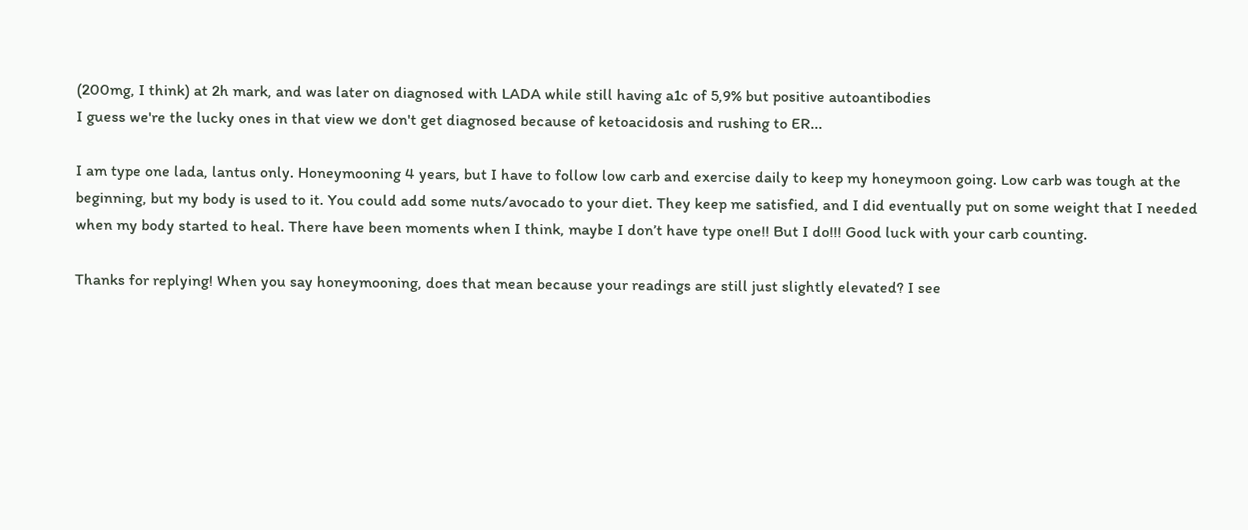(200mg, I think) at 2h mark, and was later on diagnosed with LADA while still having a1c of 5,9% but positive autoantibodies
I guess we're the lucky ones in that view we don't get diagnosed because of ketoacidosis and rushing to ER...

I am type one lada, lantus only. Honeymooning 4 years, but I have to follow low carb and exercise daily to keep my honeymoon going. Low carb was tough at the beginning, but my body is used to it. You could add some nuts/avocado to your diet. They keep me satisfied, and I did eventually put on some weight that I needed when my body started to heal. There have been moments when I think, maybe I don’t have type one!! But I do!!! Good luck with your carb counting.

Thanks for replying! When you say honeymooning, does that mean because your readings are still just slightly elevated? I see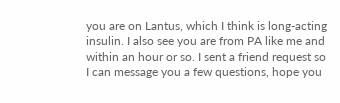you are on Lantus, which I think is long-acting insulin. I also see you are from PA like me and within an hour or so. I sent a friend request so I can message you a few questions, hope you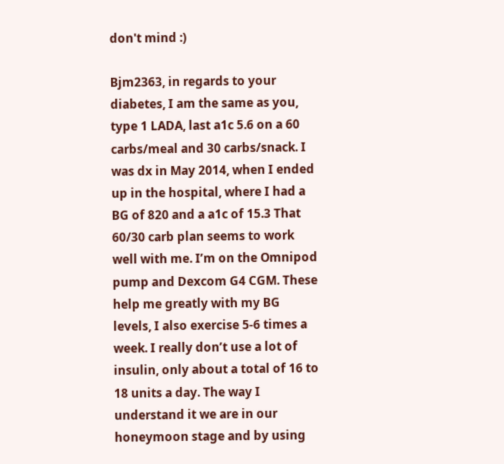don't mind :)

Bjm2363, in regards to your diabetes, I am the same as you, type 1 LADA, last a1c 5.6 on a 60 carbs/meal and 30 carbs/snack. I was dx in May 2014, when I ended up in the hospital, where I had a BG of 820 and a a1c of 15.3 That 60/30 carb plan seems to work well with me. I’m on the Omnipod pump and Dexcom G4 CGM. These help me greatly with my BG levels, I also exercise 5-6 times a week. I really don’t use a lot of insulin, only about a total of 16 to 18 units a day. The way I understand it we are in our honeymoon stage and by using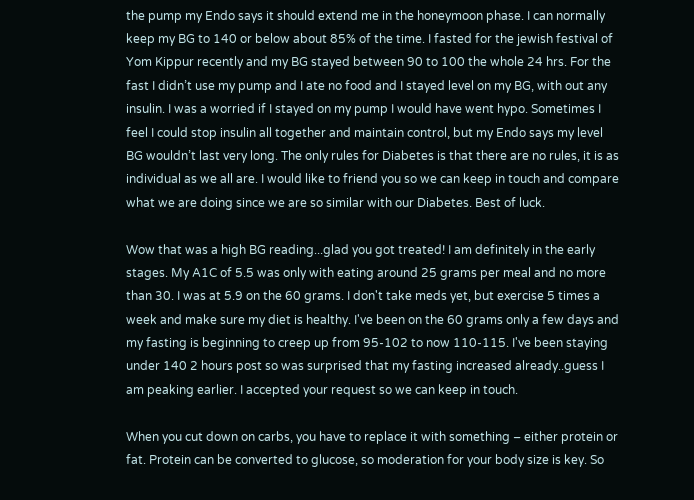the pump my Endo says it should extend me in the honeymoon phase. I can normally keep my BG to 140 or below about 85% of the time. I fasted for the jewish festival of Yom Kippur recently and my BG stayed between 90 to 100 the whole 24 hrs. For the fast I didn’t use my pump and I ate no food and I stayed level on my BG, with out any insulin. I was a worried if I stayed on my pump I would have went hypo. Sometimes I feel I could stop insulin all together and maintain control, but my Endo says my level BG wouldn’t last very long. The only rules for Diabetes is that there are no rules, it is as individual as we all are. I would like to friend you so we can keep in touch and compare what we are doing since we are so similar with our Diabetes. Best of luck.

Wow that was a high BG reading...glad you got treated! I am definitely in the early stages. My A1C of 5.5 was only with eating around 25 grams per meal and no more than 30. I was at 5.9 on the 60 grams. I don't take meds yet, but exercise 5 times a week and make sure my diet is healthy. I've been on the 60 grams only a few days and my fasting is beginning to creep up from 95-102 to now 110-115. I've been staying under 140 2 hours post so was surprised that my fasting increased already..guess I am peaking earlier. I accepted your request so we can keep in touch.

When you cut down on carbs, you have to replace it with something – either protein or fat. Protein can be converted to glucose, so moderation for your body size is key. So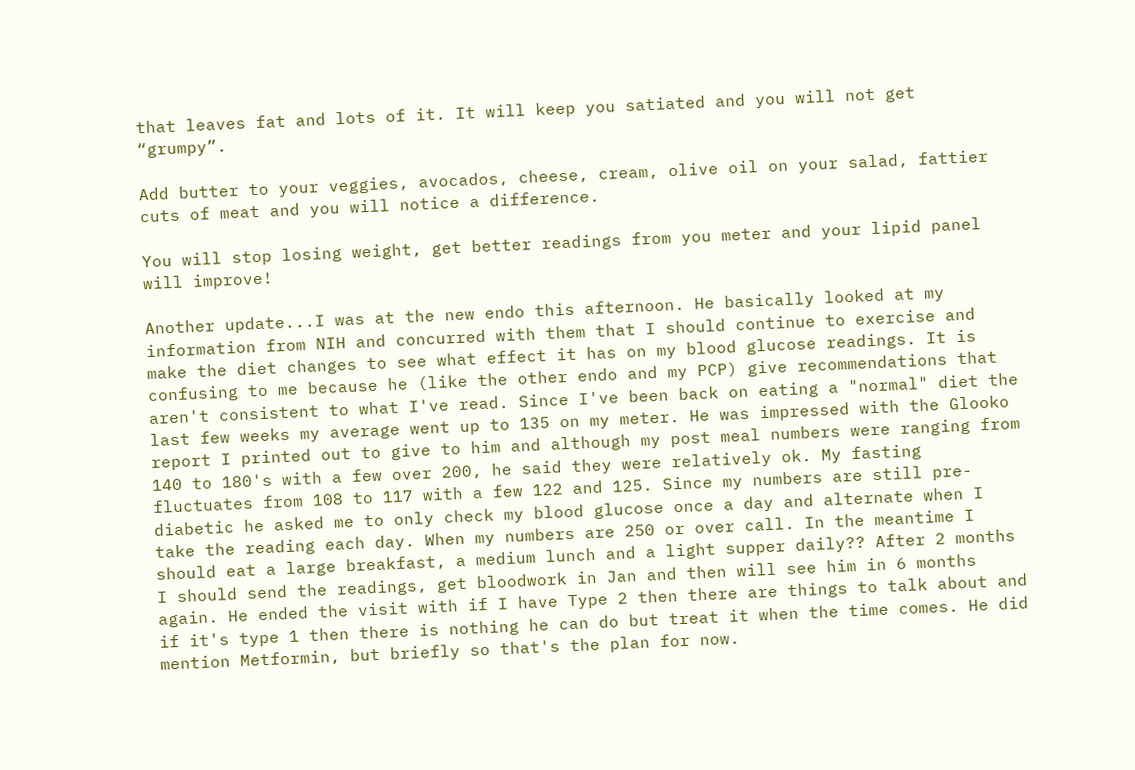that leaves fat and lots of it. It will keep you satiated and you will not get “grumpy”.

Add butter to your veggies, avocados, cheese, cream, olive oil on your salad, fattier cuts of meat and you will notice a difference.

You will stop losing weight, get better readings from you meter and your lipid panel will improve!

Another update...I was at the new endo this afternoon. He basically looked at my information from NIH and concurred with them that I should continue to exercise and make the diet changes to see what effect it has on my blood glucose readings. It is confusing to me because he (like the other endo and my PCP) give recommendations that aren't consistent to what I've read. Since I've been back on eating a "normal" diet the last few weeks my average went up to 135 on my meter. He was impressed with the Glooko report I printed out to give to him and although my post meal numbers were ranging from 140 to 180's with a few over 200, he said they were relatively ok. My fasting fluctuates from 108 to 117 with a few 122 and 125. Since my numbers are still pre-diabetic he asked me to only check my blood glucose once a day and alternate when I take the reading each day. When my numbers are 250 or over call. In the meantime I should eat a large breakfast, a medium lunch and a light supper daily?? After 2 months I should send the readings, get bloodwork in Jan and then will see him in 6 months again. He ended the visit with if I have Type 2 then there are things to talk about and if it's type 1 then there is nothing he can do but treat it when the time comes. He did mention Metformin, but briefly so that's the plan for now.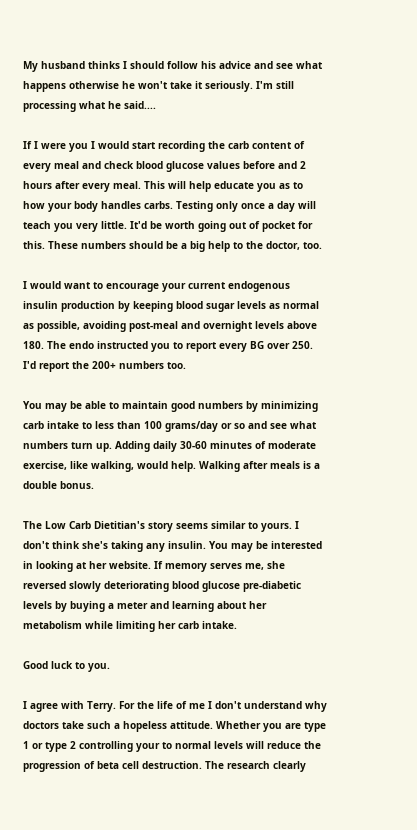My husband thinks I should follow his advice and see what happens otherwise he won't take it seriously. I'm still processing what he said....

If I were you I would start recording the carb content of every meal and check blood glucose values before and 2 hours after every meal. This will help educate you as to how your body handles carbs. Testing only once a day will teach you very little. It'd be worth going out of pocket for this. These numbers should be a big help to the doctor, too.

I would want to encourage your current endogenous insulin production by keeping blood sugar levels as normal as possible, avoiding post-meal and overnight levels above 180. The endo instructed you to report every BG over 250. I'd report the 200+ numbers too.

You may be able to maintain good numbers by minimizing carb intake to less than 100 grams/day or so and see what numbers turn up. Adding daily 30-60 minutes of moderate exercise, like walking, would help. Walking after meals is a double bonus.

The Low Carb Dietitian's story seems similar to yours. I don't think she's taking any insulin. You may be interested in looking at her website. If memory serves me, she reversed slowly deteriorating blood glucose pre-diabetic levels by buying a meter and learning about her metabolism while limiting her carb intake.

Good luck to you.

I agree with Terry. For the life of me I don't understand why doctors take such a hopeless attitude. Whether you are type 1 or type 2 controlling your to normal levels will reduce the progression of beta cell destruction. The research clearly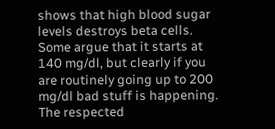shows that high blood sugar levels destroys beta cells. Some argue that it starts at 140 mg/dl, but clearly if you are routinely going up to 200 mg/dl bad stuff is happening. The respected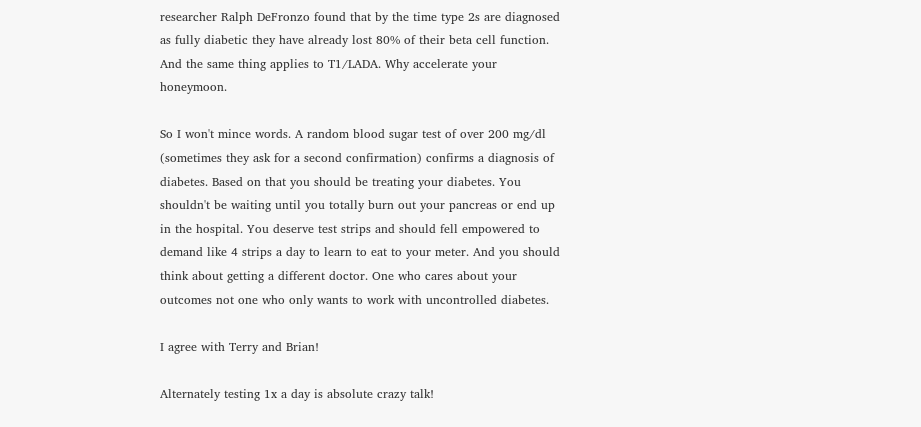researcher Ralph DeFronzo found that by the time type 2s are diagnosed as fully diabetic they have already lost 80% of their beta cell function. And the same thing applies to T1/LADA. Why accelerate your honeymoon.

So I won't mince words. A random blood sugar test of over 200 mg/dl (sometimes they ask for a second confirmation) confirms a diagnosis of diabetes. Based on that you should be treating your diabetes. You shouldn't be waiting until you totally burn out your pancreas or end up in the hospital. You deserve test strips and should fell empowered to demand like 4 strips a day to learn to eat to your meter. And you should think about getting a different doctor. One who cares about your outcomes not one who only wants to work with uncontrolled diabetes.

I agree with Terry and Brian!

Alternately testing 1x a day is absolute crazy talk!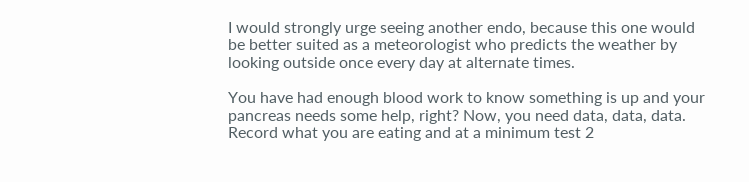I would strongly urge seeing another endo, because this one would be better suited as a meteorologist who predicts the weather by looking outside once every day at alternate times.

You have had enough blood work to know something is up and your pancreas needs some help, right? Now, you need data, data, data. Record what you are eating and at a minimum test 2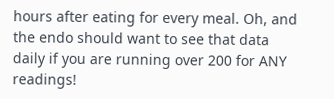hours after eating for every meal. Oh, and the endo should want to see that data daily if you are running over 200 for ANY readings!